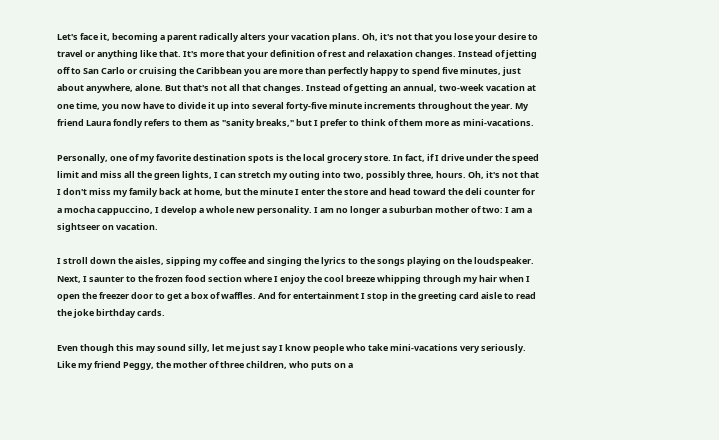Let's face it, becoming a parent radically alters your vacation plans. Oh, it's not that you lose your desire to travel or anything like that. It's more that your definition of rest and relaxation changes. Instead of jetting off to San Carlo or cruising the Caribbean you are more than perfectly happy to spend five minutes, just about anywhere, alone. But that's not all that changes. Instead of getting an annual, two-week vacation at one time, you now have to divide it up into several forty-five minute increments throughout the year. My friend Laura fondly refers to them as "sanity breaks," but I prefer to think of them more as mini-vacations.

Personally, one of my favorite destination spots is the local grocery store. In fact, if I drive under the speed limit and miss all the green lights, I can stretch my outing into two, possibly three, hours. Oh, it's not that I don't miss my family back at home, but the minute I enter the store and head toward the deli counter for a mocha cappuccino, I develop a whole new personality. I am no longer a suburban mother of two: I am a sightseer on vacation.

I stroll down the aisles, sipping my coffee and singing the lyrics to the songs playing on the loudspeaker. Next, I saunter to the frozen food section where I enjoy the cool breeze whipping through my hair when I open the freezer door to get a box of waffles. And for entertainment I stop in the greeting card aisle to read the joke birthday cards.

Even though this may sound silly, let me just say I know people who take mini-vacations very seriously. Like my friend Peggy, the mother of three children, who puts on a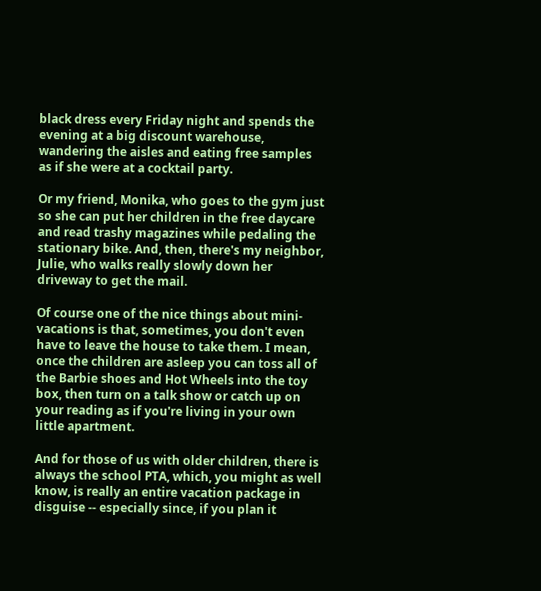black dress every Friday night and spends the evening at a big discount warehouse, wandering the aisles and eating free samples as if she were at a cocktail party.

Or my friend, Monika, who goes to the gym just so she can put her children in the free daycare and read trashy magazines while pedaling the stationary bike. And, then, there's my neighbor, Julie, who walks really slowly down her driveway to get the mail.

Of course one of the nice things about mini-vacations is that, sometimes, you don't even have to leave the house to take them. I mean, once the children are asleep you can toss all of the Barbie shoes and Hot Wheels into the toy box, then turn on a talk show or catch up on your reading as if you're living in your own little apartment.

And for those of us with older children, there is always the school PTA, which, you might as well know, is really an entire vacation package in disguise -- especially since, if you plan it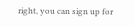right, you can sign up for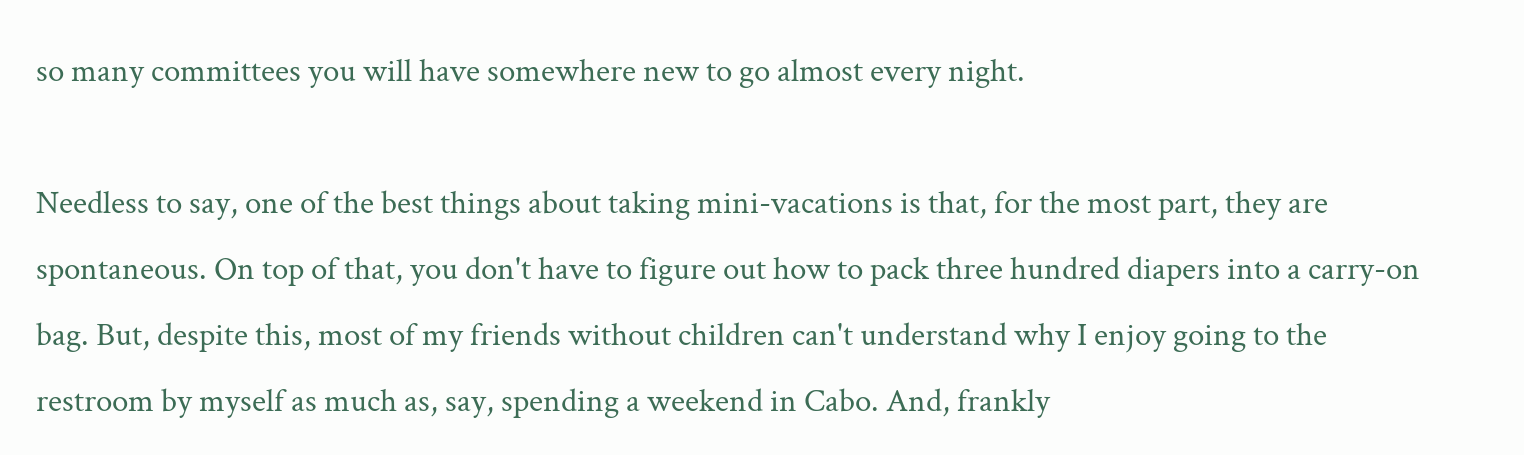so many committees you will have somewhere new to go almost every night.

Needless to say, one of the best things about taking mini-vacations is that, for the most part, they are spontaneous. On top of that, you don't have to figure out how to pack three hundred diapers into a carry-on bag. But, despite this, most of my friends without children can't understand why I enjoy going to the restroom by myself as much as, say, spending a weekend in Cabo. And, frankly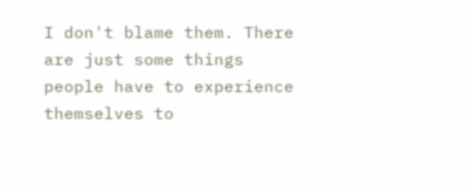I don't blame them. There are just some things people have to experience themselves to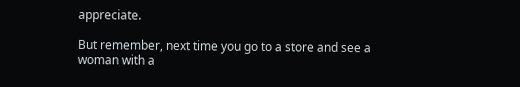appreciate.

But remember, next time you go to a store and see a woman with a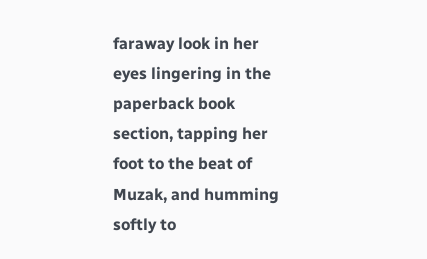faraway look in her eyes lingering in the paperback book section, tapping her foot to the beat of Muzak, and humming softly to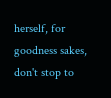herself, for goodness sakes, don't stop to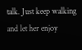talk. Just keep walking and let her enjoy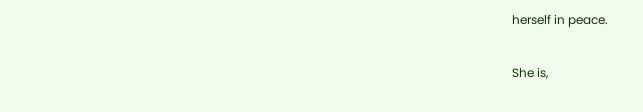herself in peace.

She is,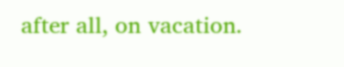after all, on vacation.